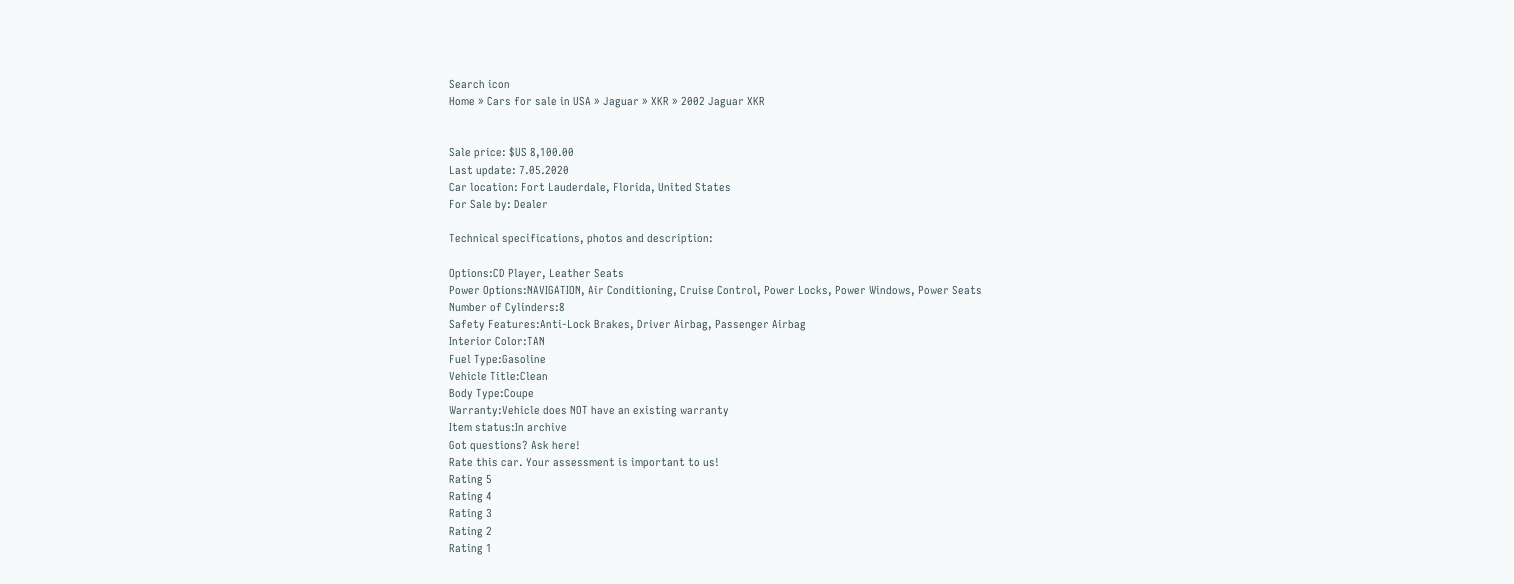Search icon
Home » Cars for sale in USA » Jaguar » XKR » 2002 Jaguar XKR


Sale price: $US 8,100.00
Last update: 7.05.2020
Car location: Fort Lauderdale, Florida, United States
For Sale by: Dealer

Technical specifications, photos and description:

Options:CD Player, Leather Seats
Power Options:NAVIGATION, Air Conditioning, Cruise Control, Power Locks, Power Windows, Power Seats
Number of Cylinders:8
Safety Features:Anti-Lock Brakes, Driver Airbag, Passenger Airbag
Interior Color:TAN
Fuel Type:Gasoline
Vehicle Title:Clean
Body Type:Coupe
Warranty:Vehicle does NOT have an existing warranty
Item status:In archive
Got questions? Ask here!
Rate this car. Your assessment is important to us!
Rating 5
Rating 4
Rating 3
Rating 2
Rating 1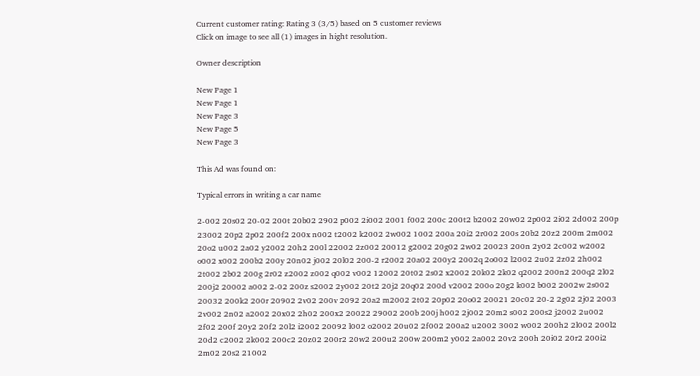Current customer rating: Rating 3 (3/5) based on 5 customer reviews
Click on image to see all (1) images in hight resolution.

Owner description

New Page 1
New Page 1
New Page 3
New Page 5
New Page 3

This Ad was found on:

Typical errors in writing a car name

2-002 20s02 20-02 200t 20b02 2902 p002 2i002 2001 f002 200c 200t2 b2002 20w02 2p002 2i02 2d002 200p 23002 20p2 2p02 200f2 200x n002 t2002 k2002 2w002 1002 200a 20i2 2r002 200s 20b2 20z2 200m 2m002 20o2 u002 2a02 y2002 20h2 200l 22002 2z002 20012 g2002 20g02 2w02 20023 200n 2y02 2c002 w2002 o002 x002 200b2 200y 20n02 j002 20l02 200-2 r2002 20a02 200y2 2002q 2o002 l2002 2u02 2z02 2h002 2t002 2b02 200g 2r02 z2002 z002 q002 v002 12002 20t02 2s02 x2002 20k02 2k02 q2002 200n2 200q2 2l02 200j2 20002 a002 2-02 200z s2002 2y002 20t2 20j2 20q02 200d v2002 200o 20g2 k002 b002 2002w 2s002 20032 200k2 200r 20902 2v02 200v 2092 20a2 m2002 2t02 20p02 20o02 20021 20c02 20-2 2g02 2j02 2003 2v002 2n02 a2002 20x02 2h02 200x2 20022 29002 200b 200j h002 2j002 20m2 s002 200s2 j2002 2u002 2f02 200f 20y2 20f2 20l2 i2002 20092 l002 o2002 20u02 2f002 200a2 u2002 3002 w002 200h2 2l002 200l2 20d2 c2002 2k002 200c2 20z02 200r2 20w2 200u2 200w 200m2 y002 2a002 20v2 200h 20i02 20r2 200i2 2m02 20s2 21002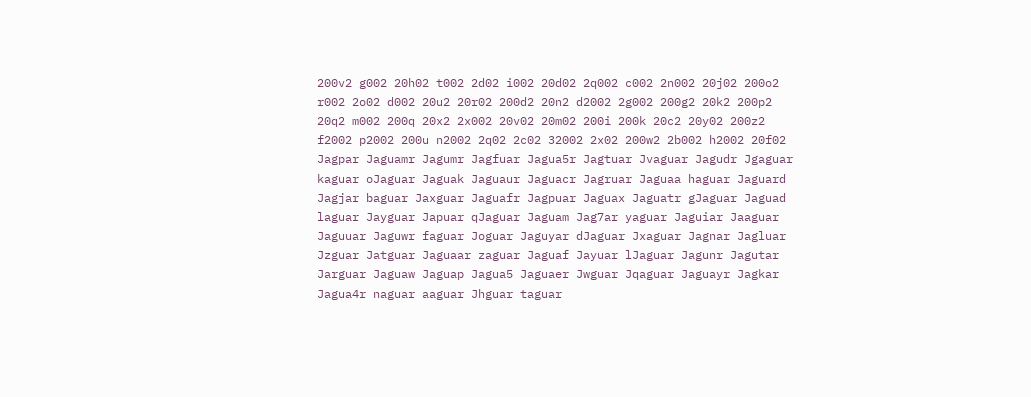200v2 g002 20h02 t002 2d02 i002 20d02 2q002 c002 2n002 20j02 200o2 r002 2o02 d002 20u2 20r02 200d2 20n2 d2002 2g002 200g2 20k2 200p2 20q2 m002 200q 20x2 2x002 20v02 20m02 200i 200k 20c2 20y02 200z2 f2002 p2002 200u n2002 2q02 2c02 32002 2x02 200w2 2b002 h2002 20f02 Jagpar Jaguamr Jagumr Jagfuar Jagua5r Jagtuar Jvaguar Jagudr Jgaguar kaguar oJaguar Jaguak Jaguaur Jaguacr Jagruar Jaguaa haguar Jaguard Jagjar baguar Jaxguar Jaguafr Jagpuar Jaguax Jaguatr gJaguar Jaguad laguar Jayguar Japuar qJaguar Jaguam Jag7ar yaguar Jaguiar Jaaguar Jaguuar Jaguwr faguar Joguar Jaguyar dJaguar Jxaguar Jagnar Jagluar Jzguar Jatguar Jaguaar zaguar Jaguaf Jayuar lJaguar Jagunr Jagutar Jarguar Jaguaw Jaguap Jagua5 Jaguaer Jwguar Jqaguar Jaguayr Jagkar Jagua4r naguar aaguar Jhguar taguar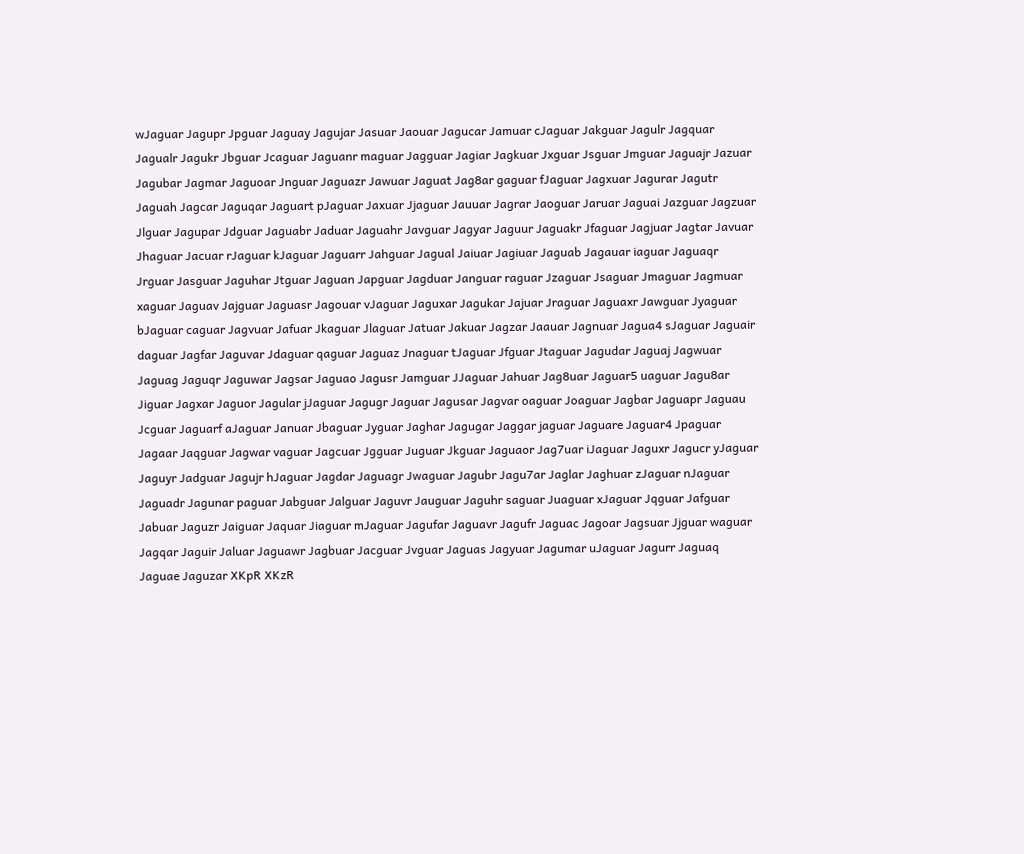wJaguar Jagupr Jpguar Jaguay Jagujar Jasuar Jaouar Jagucar Jamuar cJaguar Jakguar Jagulr Jagquar Jagualr Jagukr Jbguar Jcaguar Jaguanr maguar Jagguar Jagiar Jagkuar Jxguar Jsguar Jmguar Jaguajr Jazuar Jagubar Jagmar Jaguoar Jnguar Jaguazr Jawuar Jaguat Jag8ar gaguar fJaguar Jagxuar Jagurar Jagutr Jaguah Jagcar Jaguqar Jaguart pJaguar Jaxuar Jjaguar Jauuar Jagrar Jaoguar Jaruar Jaguai Jazguar Jagzuar Jlguar Jagupar Jdguar Jaguabr Jaduar Jaguahr Javguar Jagyar Jaguur Jaguakr Jfaguar Jagjuar Jagtar Javuar Jhaguar Jacuar rJaguar kJaguar Jaguarr Jahguar Jagual Jaiuar Jagiuar Jaguab Jagauar iaguar Jaguaqr Jrguar Jasguar Jaguhar Jtguar Jaguan Japguar Jagduar Janguar raguar Jzaguar Jsaguar Jmaguar Jagmuar xaguar Jaguav Jajguar Jaguasr Jagouar vJaguar Jaguxar Jagukar Jajuar Jraguar Jaguaxr Jawguar Jyaguar bJaguar caguar Jagvuar Jafuar Jkaguar Jlaguar Jatuar Jakuar Jagzar Jaauar Jagnuar Jagua4 sJaguar Jaguair daguar Jagfar Jaguvar Jdaguar qaguar Jaguaz Jnaguar tJaguar Jfguar Jtaguar Jagudar Jaguaj Jagwuar Jaguag Jaguqr Jaguwar Jagsar Jaguao Jagusr Jamguar JJaguar Jahuar Jag8uar Jaguar5 uaguar Jagu8ar Jiguar Jagxar Jaguor Jagular jJaguar Jagugr Jaguar Jagusar Jagvar oaguar Joaguar Jagbar Jaguapr Jaguau Jcguar Jaguarf aJaguar Januar Jbaguar Jyguar Jaghar Jagugar Jaggar jaguar Jaguare Jaguar4 Jpaguar Jagaar Jaqguar Jagwar vaguar Jagcuar Jgguar Juguar Jkguar Jaguaor Jag7uar iJaguar Jaguxr Jagucr yJaguar Jaguyr Jadguar Jagujr hJaguar Jagdar Jaguagr Jwaguar Jagubr Jagu7ar Jaglar Jaghuar zJaguar nJaguar Jaguadr Jagunar paguar Jabguar Jalguar Jaguvr Jauguar Jaguhr saguar Juaguar xJaguar Jqguar Jafguar Jabuar Jaguzr Jaiguar Jaquar Jiaguar mJaguar Jagufar Jaguavr Jagufr Jaguac Jagoar Jagsuar Jjguar waguar Jagqar Jaguir Jaluar Jaguawr Jagbuar Jacguar Jvguar Jaguas Jagyuar Jagumar uJaguar Jagurr Jaguaq Jaguae Jaguzar XKpR XKzR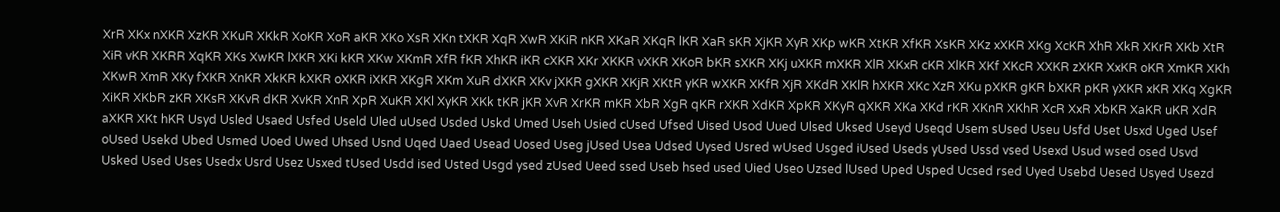XrR XKx nXKR XzKR XKuR XKkR XoKR XoR aKR XKo XsR XKn tXKR XqR XwR XKiR nKR XKaR XKqR lKR XaR sKR XjKR XyR XKp wKR XtKR XfKR XsKR XKz xXKR XKg XcKR XhR XkR XKrR XKb XtR XiR vKR XKRR XqKR XKs XwKR lXKR XKi kKR XKw XKmR XfR fKR XhKR iKR cXKR XKr XKKR vXKR XKoR bKR sXKR XKj uXKR mXKR XlR XKxR cKR XlKR XKf XKcR XXKR zXKR XxKR oKR XmKR XKh XKwR XmR XKy fXKR XnKR XkKR kXKR oXKR iXKR XKgR XKm XuR dXKR XKv jXKR gXKR XKjR XKtR yKR wXKR XKfR XjR XKdR XKlR hXKR XKc XzR XKu pXKR gKR bXKR pKR yXKR xKR XKq XgKR XiKR XKbR zKR XKsR XKvR dKR XvKR XnR XpR XuKR XKl XyKR XKk tKR jKR XvR XrKR mKR XbR XgR qKR rXKR XdKR XpKR XKyR qXKR XKa XKd rKR XKnR XKhR XcR XxR XbKR XaKR uKR XdR aXKR XKt hKR Usyd Usled Usaed Usfed Useld Uled uUsed Usded Uskd Umed Useh Usied cUsed Ufsed Uised Usod Uued Ulsed Uksed Useyd Useqd Usem sUsed Useu Usfd Uset Usxd Uged Usef oUsed Usekd Ubed Usmed Uoed Uwed Uhsed Usnd Uqed Uaed Usead Uosed Useg jUsed Usea Udsed Uysed Usred wUsed Usged iUsed Useds yUsed Ussd vsed Usexd Usud wsed osed Usvd Usked Used Uses Usedx Usrd Usez Usxed tUsed Usdd ised Usted Usgd ysed zUsed Ueed ssed Useb hsed used Uied Useo Uzsed lUsed Uped Usped Ucsed rsed Uyed Usebd Uesed Usyed Usezd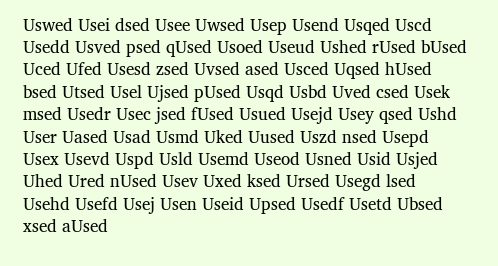Uswed Usei dsed Usee Uwsed Usep Usend Usqed Uscd Usedd Usved psed qUsed Usoed Useud Ushed rUsed bUsed Uced Ufed Usesd zsed Uvsed ased Usced Uqsed hUsed bsed Utsed Usel Ujsed pUsed Usqd Usbd Uved csed Usek msed Usedr Usec jsed fUsed Usued Usejd Usey qsed Ushd User Uased Usad Usmd Uked Uused Uszd nsed Usepd Usex Usevd Uspd Usld Usemd Useod Usned Usid Usjed Uhed Ured nUsed Usev Uxed ksed Ursed Usegd lsed Usehd Usefd Usej Usen Useid Upsed Usedf Usetd Ubsed xsed aUsed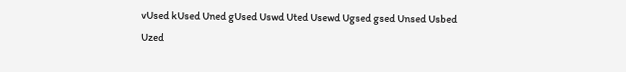vUsed kUsed Uned gUsed Uswd Uted Usewd Ugsed gsed Unsed Usbed Uzed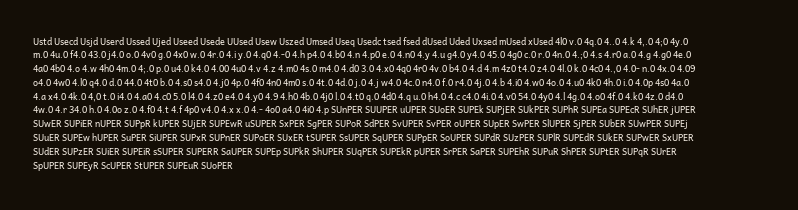Ustd Usecd Usjd Userd Ussed Ujed Useed Usede UUsed Usew Uszed Umsed Useq Usedc tsed fsed dUsed Uded Uxsed mUsed xUsed 4l0 v.0 4q.0 4..0 4.k 4,.0 4;0 4y.0 m.0 4u.0 f4.0 43.0 j4.0 o.0 4v0 g.0 4x0 w.0 4r.0 4.i y.0 4.q0 4.-0 4.h p4.0 4.b0 4.n 4.p0 e.0 4.n0 4.y 4.u g4.0 y4.0 45.0 4g0 c.0 r.0 4n.0 4.;0 4.s 4.r0 a.0 4.g 4.g0 4e.0 4a0 4b0 4.o 4.w 4h0 4m.0 4;.0 p.0 u4.0 k4.0 4.00 4u0 4.v 4.z 4.m0 4s.0 m4.0 4.d0 3.0 4.x0 4q0 4r0 4v.0 b4.0 4.d 4.m 4z0 t4.0 z4.0 4l.0 k.0 4c0 4.,0 4.0- n.0 4x.0 4.09 o4.0 4w0 4.l0 q4.0 d.0 44.0 4t0 b.0 4.s0 s4.0 4.j0 4p.0 4f0 4n0 4m0 s.0 4t.0 4d.0 j.0 4.j w4.0 4c.0 n4.0 f.0 r4.0 4j.0 4.b 4.i0 4.w0 4o.0 4.u0 4k0 4h.0 i.0 4.0p 4s0 4a.0 4.a x4.0 4k.0 4,0 t.0 i4.0 4.a0 4.c0 5.0 l4.0 4.z0 e4.0 4.y0 4.9 4.h0 4b.0 4j0 l.0 4.t0 q.0 4d0 4.q u.0 h4.0 4.c c4.0 4i.0 4.v0 54.0 4y0 4.l 4g.0 4.o0 4f.0 4.k0 4z.0 d4.0 4w.0 4.r 34.0 h.0 4.0o z.0 4.f0 4.t 4.f 4p0 v4.0 4.x x.0 4.- 4o0 a4.0 4i0 4.p SUnPER SUUPER uUPER SUoER SUPEk SUPjER SUkPER SUPhR SUPEa SUPEcR SUhER jUPER SUwER SUPiER nUPER SUPpR kUPER SUjER SUPEwR uSUPER SxPER SgPER SUPoR SdPER SvUPER SvPER oUPER SUpER SwPER SlUPER SjPER SUbER SUwPER SUPEj SUuER SUPEw hUPER SuPER SiUPER SUPxR SUPnER SUPoER SUxER tSUPER SsUPER SqUPER SUPpER SoUPER SUPdR SUzPER SUPlR SUPEdR SUkER SUPwER SxUPER SUdER SUPzER SUiER SUPEiR sSUPER SUPERR SaUPER SUPEp SUPkR ShUPER SUqPER SUPEkR pUPER SrPER SaPER SUPEhR SUPuR ShPER SUPtER SUPqR SUrER SpUPER SUPEyR ScUPER StUPER SUPEuR SUoPER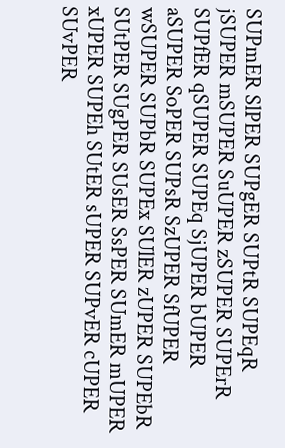SUPmER SlPER SUPgER SUPtR SUPEqR jSUPER mSUPER SuUPER zSUPER SUPErR SUPfER qSUPER SUPEq SjUPER bUPER aSUPER SoPER SUPsR SzUPER SfUPER wSUPER SUPbR SUPEx SUlER zUPER SUPEbR SUtPER SUgPER SUsER SsPER SUmER mUPER xUPER SUPEh SUtER sUPER SUPvER cUPER SUvPER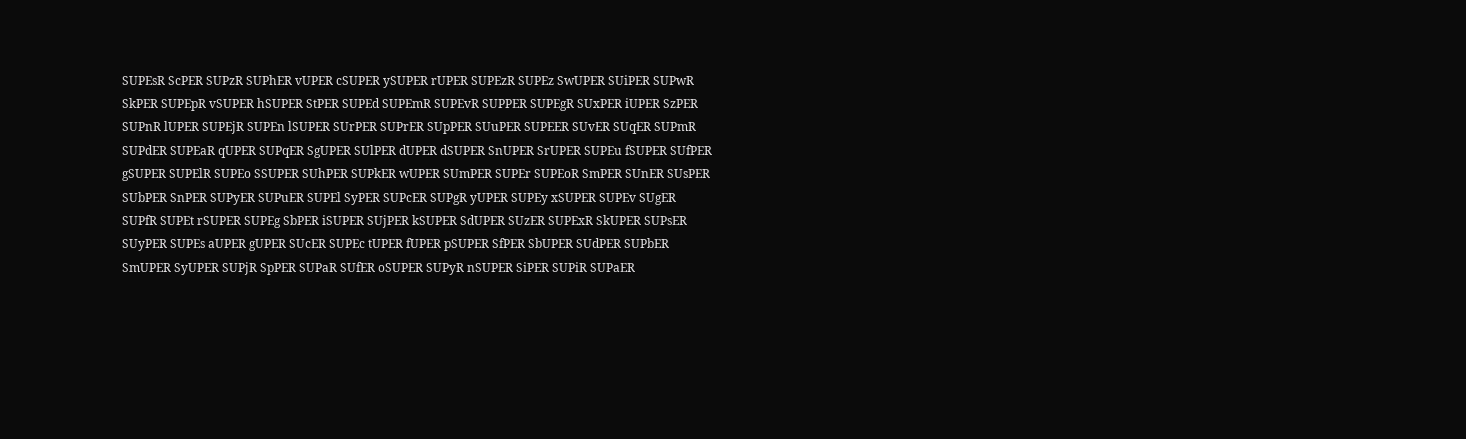SUPEsR ScPER SUPzR SUPhER vUPER cSUPER ySUPER rUPER SUPEzR SUPEz SwUPER SUiPER SUPwR SkPER SUPEpR vSUPER hSUPER StPER SUPEd SUPEmR SUPEvR SUPPER SUPEgR SUxPER iUPER SzPER SUPnR lUPER SUPEjR SUPEn lSUPER SUrPER SUPrER SUpPER SUuPER SUPEER SUvER SUqER SUPmR SUPdER SUPEaR qUPER SUPqER SgUPER SUlPER dUPER dSUPER SnUPER SrUPER SUPEu fSUPER SUfPER gSUPER SUPElR SUPEo SSUPER SUhPER SUPkER wUPER SUmPER SUPEr SUPEoR SmPER SUnER SUsPER SUbPER SnPER SUPyER SUPuER SUPEl SyPER SUPcER SUPgR yUPER SUPEy xSUPER SUPEv SUgER SUPfR SUPEt rSUPER SUPEg SbPER iSUPER SUjPER kSUPER SdUPER SUzER SUPExR SkUPER SUPsER SUyPER SUPEs aUPER gUPER SUcER SUPEc tUPER fUPER pSUPER SfPER SbUPER SUdPER SUPbER SmUPER SyUPER SUPjR SpPER SUPaR SUfER oSUPER SUPyR nSUPER SiPER SUPiR SUPaER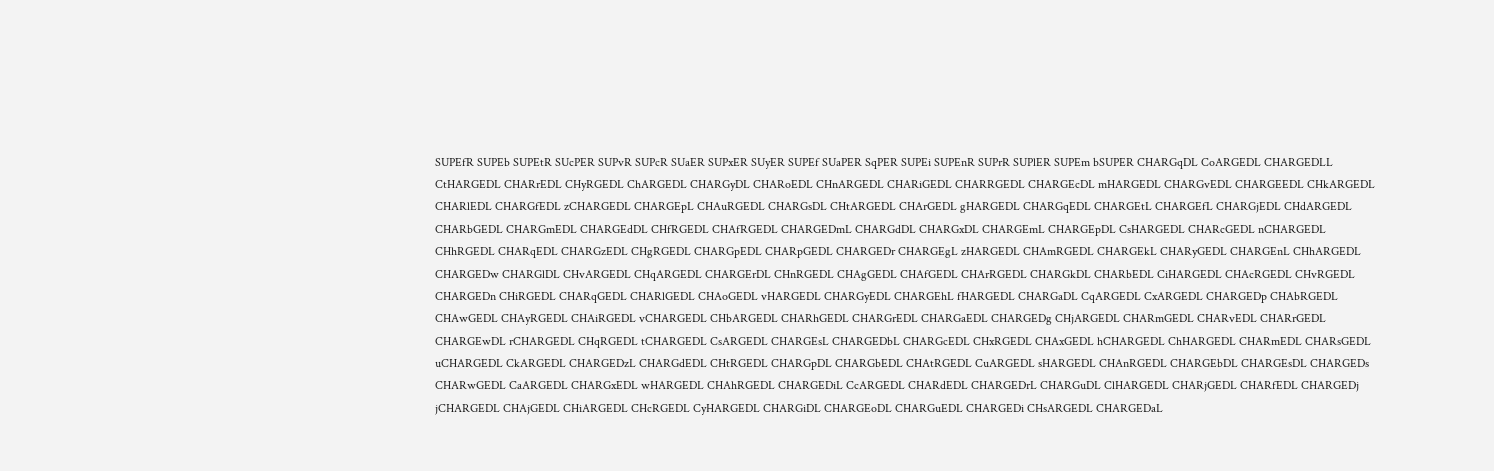SUPEfR SUPEb SUPEtR SUcPER SUPvR SUPcR SUaER SUPxER SUyER SUPEf SUaPER SqPER SUPEi SUPEnR SUPrR SUPlER SUPEm bSUPER CHARGqDL CoARGEDL CHARGEDLL CtHARGEDL CHARrEDL CHyRGEDL ChARGEDL CHARGyDL CHARoEDL CHnARGEDL CHARiGEDL CHARRGEDL CHARGEcDL mHARGEDL CHARGvEDL CHARGEEDL CHkARGEDL CHARlEDL CHARGfEDL zCHARGEDL CHARGEpL CHAuRGEDL CHARGsDL CHtARGEDL CHArGEDL gHARGEDL CHARGqEDL CHARGEtL CHARGEfL CHARGjEDL CHdARGEDL CHARbGEDL CHARGmEDL CHARGEdDL CHfRGEDL CHAfRGEDL CHARGEDmL CHARGdDL CHARGxDL CHARGEmL CHARGEpDL CsHARGEDL CHARcGEDL nCHARGEDL CHhRGEDL CHARqEDL CHARGzEDL CHgRGEDL CHARGpEDL CHARpGEDL CHARGEDr CHARGEgL zHARGEDL CHAmRGEDL CHARGEkL CHARyGEDL CHARGEnL CHhARGEDL CHARGEDw CHARGlDL CHvARGEDL CHqARGEDL CHARGErDL CHnRGEDL CHAgGEDL CHAfGEDL CHArRGEDL CHARGkDL CHARbEDL CiHARGEDL CHAcRGEDL CHvRGEDL CHARGEDn CHiRGEDL CHARqGEDL CHARlGEDL CHAoGEDL vHARGEDL CHARGyEDL CHARGEhL fHARGEDL CHARGaDL CqARGEDL CxARGEDL CHARGEDp CHAbRGEDL CHAwGEDL CHAyRGEDL CHAiRGEDL vCHARGEDL CHbARGEDL CHARhGEDL CHARGrEDL CHARGaEDL CHARGEDg CHjARGEDL CHARmGEDL CHARvEDL CHARrGEDL CHARGEwDL rCHARGEDL CHqRGEDL tCHARGEDL CsARGEDL CHARGEsL CHARGEDbL CHARGcEDL CHxRGEDL CHAxGEDL hCHARGEDL ChHARGEDL CHARmEDL CHARsGEDL uCHARGEDL CkARGEDL CHARGEDzL CHARGdEDL CHtRGEDL CHARGpDL CHARGbEDL CHAtRGEDL CuARGEDL sHARGEDL CHAnRGEDL CHARGEbDL CHARGEsDL CHARGEDs CHARwGEDL CaARGEDL CHARGxEDL wHARGEDL CHAhRGEDL CHARGEDiL CcARGEDL CHARdEDL CHARGEDrL CHARGuDL ClHARGEDL CHARjGEDL CHARfEDL CHARGEDj jCHARGEDL CHAjGEDL CHiARGEDL CHcRGEDL CyHARGEDL CHARGiDL CHARGEoDL CHARGuEDL CHARGEDi CHsARGEDL CHARGEDaL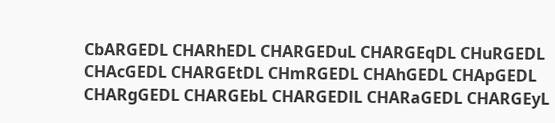CbARGEDL CHARhEDL CHARGEDuL CHARGEqDL CHuRGEDL CHAcGEDL CHARGEtDL CHmRGEDL CHAhGEDL CHApGEDL CHARgGEDL CHARGEbL CHARGEDlL CHARaGEDL CHARGEyL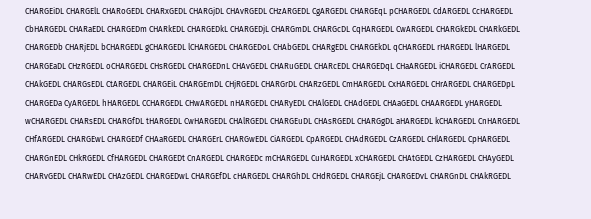CHARGEiDL CHARGElL CHARoGEDL CHARxGEDL CHARGjDL CHAvRGEDL CHzARGEDL CgARGEDL CHARGEqL pCHARGEDL CdARGEDL CcHARGEDL CbHARGEDL CHARaEDL CHARGEDm CHARkEDL CHARGEDkL CHARGEDjL CHARGmDL CHARGcDL CqHARGEDL CwARGEDL CHARGkEDL CHARkGEDL CHARGEDb CHARjEDL bCHARGEDL gCHARGEDL lCHARGEDL CHARGEDoL CHAbGEDL CHARgEDL CHARGEkDL qCHARGEDL rHARGEDL lHARGEDL CHARGEaDL CHzRGEDL oCHARGEDL CHsRGEDL CHARGEDnL CHAvGEDL CHARuGEDL CHARcEDL CHARGEDqL CHaARGEDL iCHARGEDL CrARGEDL CHAkGEDL CHARGsEDL CtARGEDL CHARGEiL CHARGEmDL CHjRGEDL CHARGrDL CHARzGEDL CmHARGEDL CxHARGEDL CHrARGEDL CHARGEDpL CHARGEDa CyARGEDL hHARGEDL CCHARGEDL CHwARGEDL nHARGEDL CHARyEDL CHAlGEDL CHAdGEDL CHAaGEDL CHAARGEDL yHARGEDL wCHARGEDL CHARsEDL CHARGfDL tHARGEDL CwHARGEDL CHAlRGEDL CHARGEuDL CHAsRGEDL CHARGgDL aHARGEDL kCHARGEDL CnHARGEDL CHfARGEDL CHARGEwL CHARGEDf CHAaRGEDL CHARGErL CHARGwEDL CiARGEDL CpARGEDL CHAdRGEDL CzARGEDL CHlARGEDL CpHARGEDL CHARGnEDL CHkRGEDL CfHARGEDL CHARGEDt CnARGEDL CHARGEDc mCHARGEDL CuHARGEDL xCHARGEDL CHAtGEDL CzHARGEDL CHAyGEDL CHARvGEDL CHARwEDL CHAzGEDL CHARGEDwL CHARGEfDL cHARGEDL CHARGhDL CHdRGEDL CHARGEjL CHARGEDvL CHARGnDL CHAkRGEDL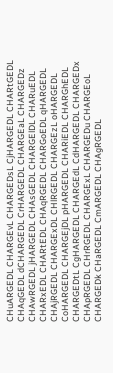CHuARGEDL CHARGEvL CHARGEDsL CjHARGEDL CHARtGEDL CHAqGEDL dCHARGEDL CrHARGEDL CHARGEaL CHARGEDz CHAwRGEDL jHARGEDL CHAsGEDL CHARGElDL CHARuEDL CHARxEDL CHARtEDL CHAqRGEDL CHARGoEDL qHARGEDL CHAjRGEDL CHARGExDL CHlRGEDL CHARGEzL oHARGEDL CoHARGEDL CHARGEjDL pHARGEDL CHARiEDL CHARGhEDL CHARGEDtL CgHARGEDL CHARGEdL CdHARGEDL CHARGEDx CHApRGEDL CHrRGEDL CHARGExL CHARGEDu CHARGEoL CHARGEDk CHaRGEDL CmARGEDL CHAgRGEDL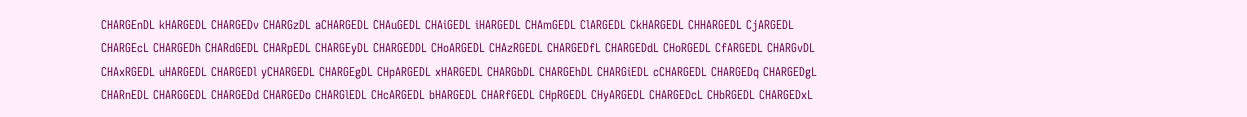CHARGEnDL kHARGEDL CHARGEDv CHARGzDL aCHARGEDL CHAuGEDL CHAiGEDL iHARGEDL CHAmGEDL ClARGEDL CkHARGEDL CHHARGEDL CjARGEDL CHARGEcL CHARGEDh CHARdGEDL CHARpEDL CHARGEyDL CHARGEDDL CHoARGEDL CHAzRGEDL CHARGEDfL CHARGEDdL CHoRGEDL CfARGEDL CHARGvDL CHAxRGEDL uHARGEDL CHARGEDl yCHARGEDL CHARGEgDL CHpARGEDL xHARGEDL CHARGbDL CHARGEhDL CHARGiEDL cCHARGEDL CHARGEDq CHARGEDgL CHARnEDL CHARGGEDL CHARGEDd CHARGEDo CHARGlEDL CHcARGEDL bHARGEDL CHARfGEDL CHpRGEDL CHyARGEDL CHARGEDcL CHbRGEDL CHARGEDxL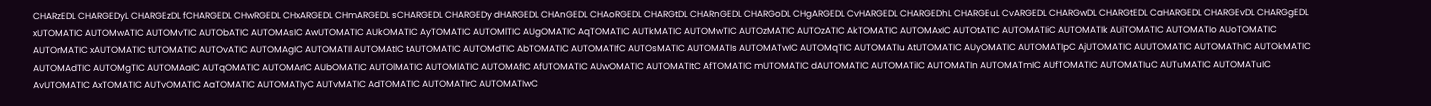CHARzEDL CHARGEDyL CHARGEzDL fCHARGEDL CHwRGEDL CHxARGEDL CHmARGEDL sCHARGEDL CHARGEDy dHARGEDL CHAnGEDL CHAoRGEDL CHARGtDL CHARnGEDL CHARGoDL CHgARGEDL CvHARGEDL CHARGEDhL CHARGEuL CvARGEDL CHARGwDL CHARGtEDL CaHARGEDL CHARGEvDL CHARGgEDL xUTOMATIC AUTOMwATIC AUTOMvTIC AUTObATIC AUTOMAsIC AwUTOMATIC AUkOMATIC AyTOMATIC AUTOMlTIC AUgOMATIC AqTOMATIC AUTkMATIC AUTOMwTIC AUTOzMATIC AUTOzATIC AkTOMATIC AUTOMAxIC AUTOtATIC AUTOMATIiC AUTOMATIk AUiTOMATIC AUTOMATIo AUoTOMATIC AUTOrMATIC xAUTOMATIC tUTOMATIC AUTOvATIC AUTOMAgIC AUTOMATIl AUTOMAtIC tAUTOMATIC AUTOMdTIC AbTOMATIC AUTOMATIfC AUTOsMATIC AUTOMATIs AUTOMATwIC AUTOMqTIC AUTOMATIu AtUTOMATIC AUyOMATIC AUTOMATIpC AjUTOMATIC AUUTOMATIC AUTOMAThIC AUTOkMATIC AUTOMAdTIC AUTOMgTIC AUTOMAaIC AUTqOMATIC AUTOMArIC AUbOMATIC AUTOlMATIC AUTOMlATIC AUTOMAfIC AfUTOMATIC AUwOMATIC AUTOMATItC AfTOMATIC mUTOMATIC dAUTOMATIC AUTOMATiIC AUTOMATIn AUTOMATmIC AUfTOMATIC AUTOMATIuC AUTuMATIC AUTOMATuIC AvUTOMATIC AxTOMATIC AUTvOMATIC AaTOMATIC AUTOMATIyC AUTvMATIC AdTOMATIC AUTOMATIrC AUTOMATIwC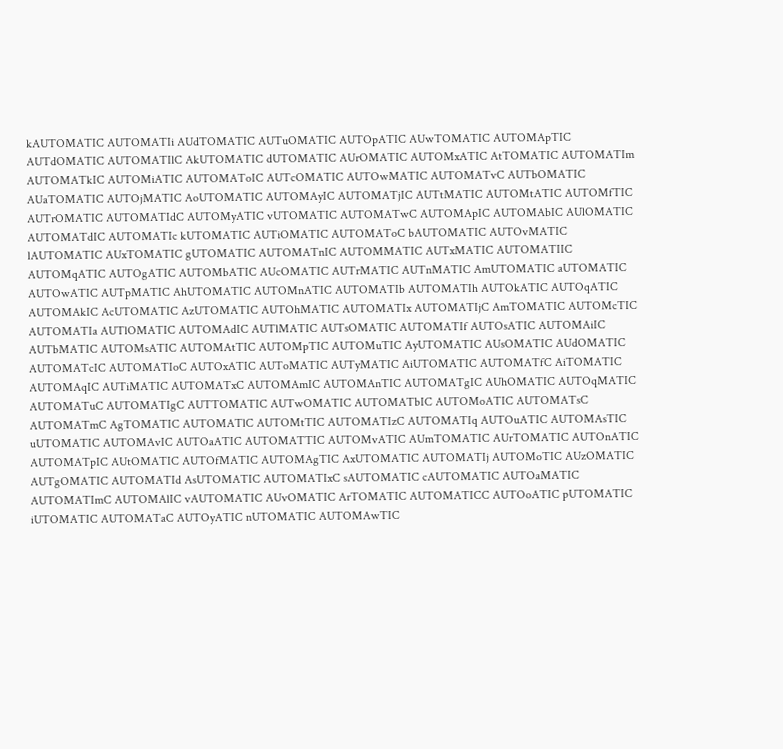kAUTOMATIC AUTOMATIi AUdTOMATIC AUTuOMATIC AUTOpATIC AUwTOMATIC AUTOMApTIC AUTdOMATIC AUTOMATIlC AkUTOMATIC dUTOMATIC AUrOMATIC AUTOMxATIC AtTOMATIC AUTOMATIm AUTOMATkIC AUTOMiATIC AUTOMAToIC AUTcOMATIC AUTOwMATIC AUTOMATvC AUTbOMATIC AUaTOMATIC AUTOjMATIC AoUTOMATIC AUTOMAyIC AUTOMATjIC AUTtMATIC AUTOMtATIC AUTOMfTIC AUTrOMATIC AUTOMATIdC AUTOMyATIC vUTOMATIC AUTOMATwC AUTOMApIC AUTOMAbIC AUlOMATIC AUTOMATdIC AUTOMATIc kUTOMATIC AUTiOMATIC AUTOMAToC bAUTOMATIC AUTOvMATIC lAUTOMATIC AUxTOMATIC gUTOMATIC AUTOMATnIC AUTOMMATIC AUTxMATIC AUTOMATIIC AUTOMqATIC AUTOgATIC AUTOMbATIC AUcOMATIC AUTrMATIC AUTnMATIC AmUTOMATIC aUTOMATIC AUTOwATIC AUTpMATIC AhUTOMATIC AUTOMnATIC AUTOMATIb AUTOMATIh AUTOkATIC AUTOqATIC AUTOMAkIC AcUTOMATIC AzUTOMATIC AUTOhMATIC AUTOMATIx AUTOMATIjC AmTOMATIC AUTOMcTIC AUTOMATIa AUTlOMATIC AUTOMAdIC AUTlMATIC AUTsOMATIC AUTOMATIf AUTOsATIC AUTOMAiIC AUTbMATIC AUTOMsATIC AUTOMAtTIC AUTOMpTIC AUTOMuTIC AyUTOMATIC AUsOMATIC AUdOMATIC AUTOMATcIC AUTOMATIoC AUTOxATIC AUToMATIC AUTyMATIC AiUTOMATIC AUTOMATfC AiTOMATIC AUTOMAqIC AUTiMATIC AUTOMATxC AUTOMAmIC AUTOMAnTIC AUTOMATgIC AUhOMATIC AUTOqMATIC AUTOMATuC AUTOMATIgC AUTTOMATIC AUTwOMATIC AUTOMATbIC AUTOMoATIC AUTOMATsC AUTOMATmC AgTOMATIC AUTOMATlC AUTOMtTIC AUTOMATIzC AUTOMATIq AUTOuATIC AUTOMAsTIC uUTOMATIC AUTOMAvIC AUTOaATIC AUTOMATTIC AUTOMvATIC AUmTOMATIC AUrTOMATIC AUTOnATIC AUTOMATpIC AUtOMATIC AUTOfMATIC AUTOMAgTIC AxUTOMATIC AUTOMATIj AUTOMoTIC AUzOMATIC AUTgOMATIC AUTOMATId AsUTOMATIC AUTOMATIxC sAUTOMATIC cAUTOMATIC AUTOaMATIC AUTOMATImC AUTOMAlIC vAUTOMATIC AUvOMATIC ArTOMATIC AUTOMATICC AUTOoATIC pUTOMATIC iUTOMATIC AUTOMATaC AUTOyATIC nUTOMATIC AUTOMAwTIC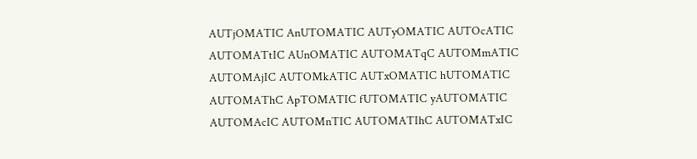AUTjOMATIC AnUTOMATIC AUTyOMATIC AUTOcATIC AUTOMATtIC AUnOMATIC AUTOMATqC AUTOMmATIC AUTOMAjIC AUTOMkATIC AUTxOMATIC hUTOMATIC AUTOMAThC ApTOMATIC fUTOMATIC yAUTOMATIC AUTOMAcIC AUTOMnTIC AUTOMATIhC AUTOMATxIC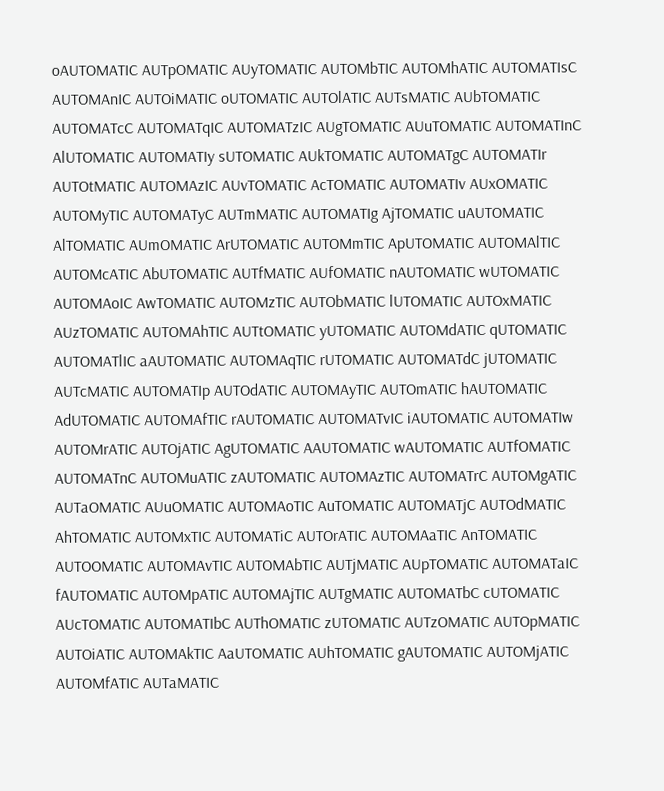oAUTOMATIC AUTpOMATIC AUyTOMATIC AUTOMbTIC AUTOMhATIC AUTOMATIsC AUTOMAnIC AUTOiMATIC oUTOMATIC AUTOlATIC AUTsMATIC AUbTOMATIC AUTOMATcC AUTOMATqIC AUTOMATzIC AUgTOMATIC AUuTOMATIC AUTOMATInC AlUTOMATIC AUTOMATIy sUTOMATIC AUkTOMATIC AUTOMATgC AUTOMATIr AUTOtMATIC AUTOMAzIC AUvTOMATIC AcTOMATIC AUTOMATIv AUxOMATIC AUTOMyTIC AUTOMATyC AUTmMATIC AUTOMATIg AjTOMATIC uAUTOMATIC AlTOMATIC AUmOMATIC ArUTOMATIC AUTOMmTIC ApUTOMATIC AUTOMAlTIC AUTOMcATIC AbUTOMATIC AUTfMATIC AUfOMATIC nAUTOMATIC wUTOMATIC AUTOMAoIC AwTOMATIC AUTOMzTIC AUTObMATIC lUTOMATIC AUTOxMATIC AUzTOMATIC AUTOMAhTIC AUTtOMATIC yUTOMATIC AUTOMdATIC qUTOMATIC AUTOMATlIC aAUTOMATIC AUTOMAqTIC rUTOMATIC AUTOMATdC jUTOMATIC AUTcMATIC AUTOMATIp AUTOdATIC AUTOMAyTIC AUTOmATIC hAUTOMATIC AdUTOMATIC AUTOMAfTIC rAUTOMATIC AUTOMATvIC iAUTOMATIC AUTOMATIw AUTOMrATIC AUTOjATIC AgUTOMATIC AAUTOMATIC wAUTOMATIC AUTfOMATIC AUTOMATnC AUTOMuATIC zAUTOMATIC AUTOMAzTIC AUTOMATrC AUTOMgATIC AUTaOMATIC AUuOMATIC AUTOMAoTIC AuTOMATIC AUTOMATjC AUTOdMATIC AhTOMATIC AUTOMxTIC AUTOMATiC AUTOrATIC AUTOMAaTIC AnTOMATIC AUTOOMATIC AUTOMAvTIC AUTOMAbTIC AUTjMATIC AUpTOMATIC AUTOMATaIC fAUTOMATIC AUTOMpATIC AUTOMAjTIC AUTgMATIC AUTOMATbC cUTOMATIC AUcTOMATIC AUTOMATIbC AUThOMATIC zUTOMATIC AUTzOMATIC AUTOpMATIC AUTOiATIC AUTOMAkTIC AaUTOMATIC AUhTOMATIC gAUTOMATIC AUTOMjATIC AUTOMfATIC AUTaMATIC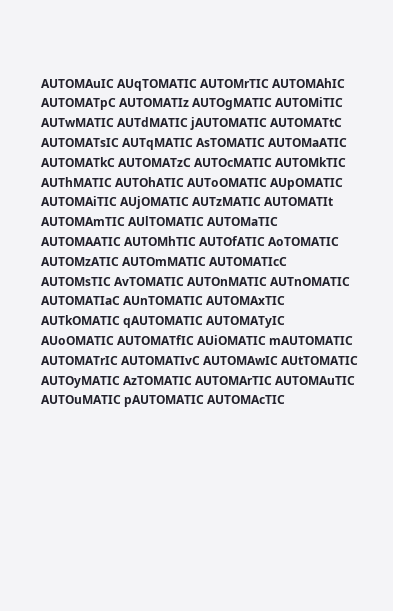AUTOMAuIC AUqTOMATIC AUTOMrTIC AUTOMAhIC AUTOMATpC AUTOMATIz AUTOgMATIC AUTOMiTIC AUTwMATIC AUTdMATIC jAUTOMATIC AUTOMATtC AUTOMATsIC AUTqMATIC AsTOMATIC AUTOMaATIC AUTOMATkC AUTOMATzC AUTOcMATIC AUTOMkTIC AUThMATIC AUTOhATIC AUToOMATIC AUpOMATIC AUTOMAiTIC AUjOMATIC AUTzMATIC AUTOMATIt AUTOMAmTIC AUlTOMATIC AUTOMaTIC AUTOMAATIC AUTOMhTIC AUTOfATIC AoTOMATIC AUTOMzATIC AUTOmMATIC AUTOMATIcC AUTOMsTIC AvTOMATIC AUTOnMATIC AUTnOMATIC AUTOMATIaC AUnTOMATIC AUTOMAxTIC AUTkOMATIC qAUTOMATIC AUTOMATyIC AUoOMATIC AUTOMATfIC AUiOMATIC mAUTOMATIC AUTOMATrIC AUTOMATIvC AUTOMAwIC AUtTOMATIC AUTOyMATIC AzTOMATIC AUTOMArTIC AUTOMAuTIC AUTOuMATIC pAUTOMATIC AUTOMAcTIC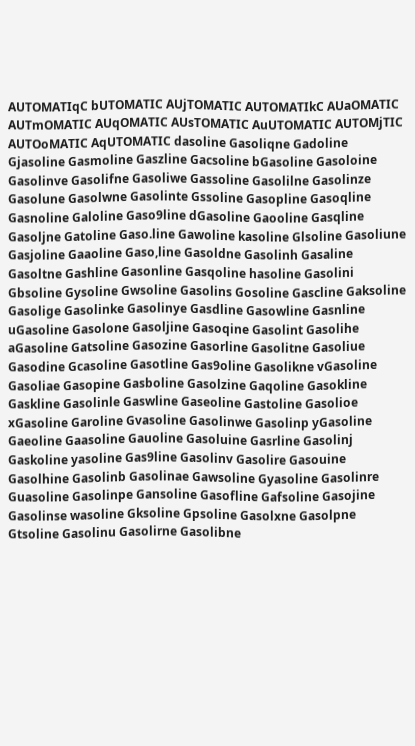AUTOMATIqC bUTOMATIC AUjTOMATIC AUTOMATIkC AUaOMATIC AUTmOMATIC AUqOMATIC AUsTOMATIC AuUTOMATIC AUTOMjTIC AUTOoMATIC AqUTOMATIC dasoline Gasoliqne Gadoline Gjasoline Gasmoline Gaszline Gacsoline bGasoline Gasoloine Gasolinve Gasolifne Gasoliwe Gassoline Gasolilne Gasolinze Gasolune Gasolwne Gasolinte Gssoline Gasopline Gasoqline Gasnoline Galoline Gaso9line dGasoline Gaooline Gasqline Gasoljne Gatoline Gaso.line Gawoline kasoline Glsoline Gasoliune Gasjoline Gaaoline Gaso,line Gasoldne Gasolinh Gasaline Gasoltne Gashline Gasonline Gasqoline hasoline Gasolini Gbsoline Gysoline Gwsoline Gasolins Gosoline Gascline Gaksoline Gasolige Gasolinke Gasolinye Gasdline Gasowline Gasnline uGasoline Gasolone Gasoljine Gasoqine Gasolint Gasolihe aGasoline Gatsoline Gasozine Gasorline Gasolitne Gasoliue Gasodine Gcasoline Gasotline Gas9oline Gasolikne vGasoline Gasoliae Gasopine Gasboline Gasolzine Gaqoline Gasokline Gaskline Gasolinle Gaswline Gaseoline Gastoline Gasolioe xGasoline Garoline Gvasoline Gasolinwe Gasolinp yGasoline Gaeoline Gaasoline Gauoline Gasoluine Gasrline Gasolinj Gaskoline yasoline Gas9line Gasolinv Gasolire Gasouine Gasolhine Gasolinb Gasolinae Gawsoline Gyasoline Gasolinre Guasoline Gasolinpe Gansoline Gasofline Gafsoline Gasojine Gasolinse wasoline Gksoline Gpsoline Gasolxne Gasolpne Gtsoline Gasolinu Gasolirne Gasolibne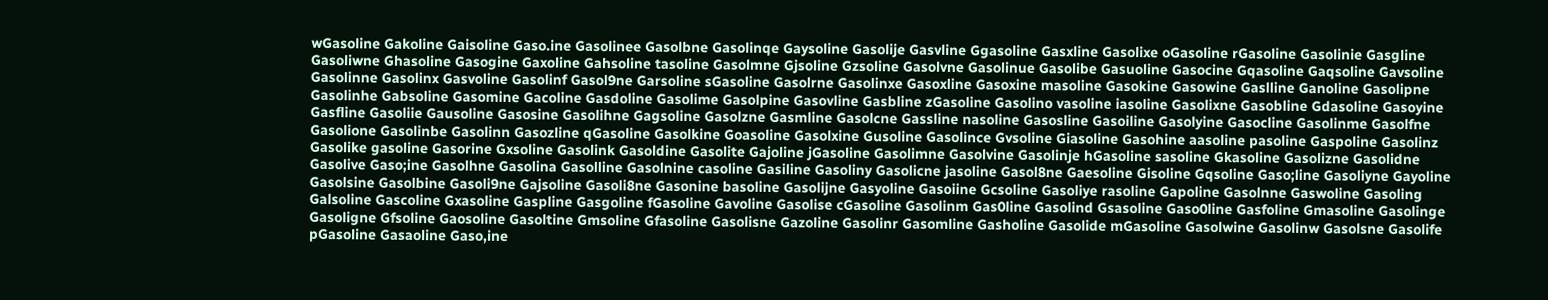wGasoline Gakoline Gaisoline Gaso.ine Gasolinee Gasolbne Gasolinqe Gaysoline Gasolije Gasvline Ggasoline Gasxline Gasolixe oGasoline rGasoline Gasolinie Gasgline Gasoliwne Ghasoline Gasogine Gaxoline Gahsoline tasoline Gasolmne Gjsoline Gzsoline Gasolvne Gasolinue Gasolibe Gasuoline Gasocine Gqasoline Gaqsoline Gavsoline Gasolinne Gasolinx Gasvoline Gasolinf Gasol9ne Garsoline sGasoline Gasolrne Gasolinxe Gasoxline Gasoxine masoline Gasokine Gasowine Gaslline Ganoline Gasolipne Gasolinhe Gabsoline Gasomine Gacoline Gasdoline Gasolime Gasolpine Gasovline Gasbline zGasoline Gasolino vasoline iasoline Gasolixne Gasobline Gdasoline Gasoyine Gasfline Gasoliie Gausoline Gasosine Gasolihne Gagsoline Gasolzne Gasmline Gasolcne Gassline nasoline Gasosline Gasoiline Gasolyine Gasocline Gasolinme Gasolfne Gasolione Gasolinbe Gasolinn Gasozline qGasoline Gasolkine Goasoline Gasolxine Gusoline Gasolince Gvsoline Giasoline Gasohine aasoline pasoline Gaspoline Gasolinz Gasolike gasoline Gasorine Gxsoline Gasolink Gasoldine Gasolite Gajoline jGasoline Gasolimne Gasolvine Gasolinje hGasoline sasoline Gkasoline Gasolizne Gasolidne Gasolive Gaso;ine Gasolhne Gasolina Gasolline Gasolnine casoline Gasiline Gasoliny Gasolicne jasoline Gasol8ne Gaesoline Gisoline Gqsoline Gaso;line Gasoliyne Gayoline Gasolsine Gasolbine Gasoli9ne Gajsoline Gasoli8ne Gasonine basoline Gasolijne Gasyoline Gasoiine Gcsoline Gasoliye rasoline Gapoline Gasolnne Gaswoline Gasoling Galsoline Gascoline Gxasoline Gaspline Gasgoline fGasoline Gavoline Gasolise cGasoline Gasolinm Gas0line Gasolind Gsasoline Gaso0line Gasfoline Gmasoline Gasolinge Gasoligne Gfsoline Gaosoline Gasoltine Gmsoline Gfasoline Gasolisne Gazoline Gasolinr Gasomline Gasholine Gasolide mGasoline Gasolwine Gasolinw Gasolsne Gasolife pGasoline Gasaoline Gaso,ine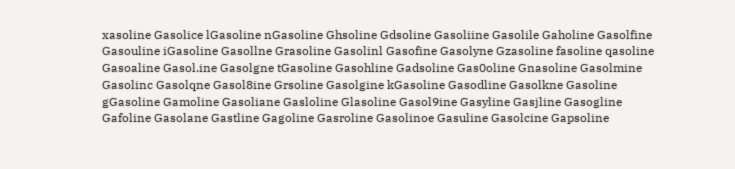xasoline Gasolice lGasoline nGasoline Ghsoline Gdsoline Gasoliine Gasolile Gaholine Gasolfine Gasouline iGasoline Gasollne Grasoline Gasolinl Gasofine Gasolyne Gzasoline fasoline qasoline Gasoaline Gasol.ine Gasolgne tGasoline Gasohline Gadsoline Gas0oline Gnasoline Gasolmine Gasolinc Gasolqne Gasol8ine Grsoline Gasolgine kGasoline Gasodline Gasolkne Gasoline gGasoline Gamoline Gasoliane Gasloline Glasoline Gasol9ine Gasyline Gasjline Gasogline Gafoline Gasolane Gastline Gagoline Gasroline Gasolinoe Gasuline Gasolcine Gapsoline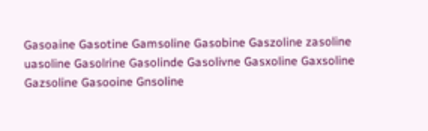Gasoaine Gasotine Gamsoline Gasobine Gaszoline zasoline uasoline Gasolrine Gasolinde Gasolivne Gasxoline Gaxsoline Gazsoline Gasooine Gnsoline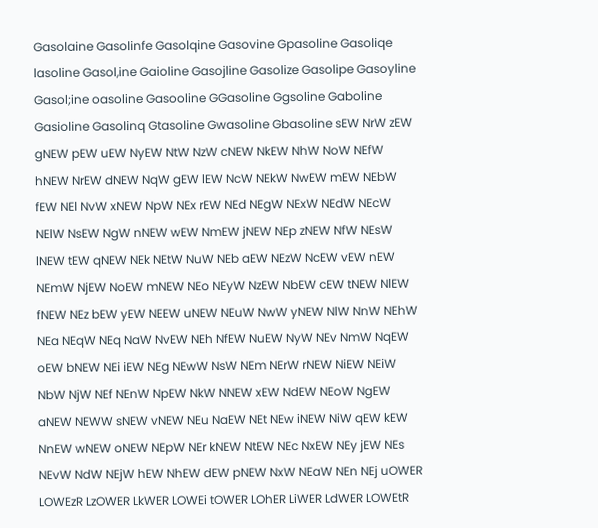Gasolaine Gasolinfe Gasolqine Gasovine Gpasoline Gasoliqe lasoline Gasol,ine Gaioline Gasojline Gasolize Gasolipe Gasoyline Gasol;ine oasoline Gasooline GGasoline Ggsoline Gaboline Gasioline Gasolinq Gtasoline Gwasoline Gbasoline sEW NrW zEW gNEW pEW uEW NyEW NtW NzW cNEW NkEW NhW NoW NEfW hNEW NrEW dNEW NqW gEW lEW NcW NEkW NwEW mEW NEbW fEW NEl NvW xNEW NpW NEx rEW NEd NEgW NExW NEdW NEcW NElW NsEW NgW nNEW wEW NmEW jNEW NEp zNEW NfW NEsW lNEW tEW qNEW NEk NEtW NuW NEb aEW NEzW NcEW vEW nEW NEmW NjEW NoEW mNEW NEo NEyW NzEW NbEW cEW tNEW NlEW fNEW NEz bEW yEW NEEW uNEW NEuW NwW yNEW NlW NnW NEhW NEa NEqW NEq NaW NvEW NEh NfEW NuEW NyW NEv NmW NqEW oEW bNEW NEi iEW NEg NEwW NsW NEm NErW rNEW NiEW NEiW NbW NjW NEf NEnW NpEW NkW NNEW xEW NdEW NEoW NgEW aNEW NEWW sNEW vNEW NEu NaEW NEt NEw iNEW NiW qEW kEW NnEW wNEW oNEW NEpW NEr kNEW NtEW NEc NxEW NEy jEW NEs NEvW NdW NEjW hEW NhEW dEW pNEW NxW NEaW NEn NEj uOWER LOWEzR LzOWER LkWER LOWEi tOWER LOhER LiWER LdWER LOWEtR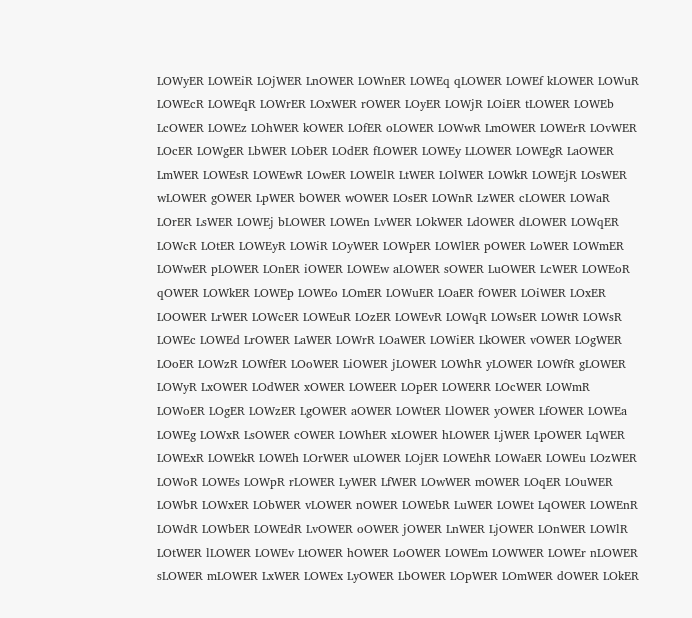LOWyER LOWEiR LOjWER LnOWER LOWnER LOWEq qLOWER LOWEf kLOWER LOWuR LOWEcR LOWEqR LOWrER LOxWER rOWER LOyER LOWjR LOiER tLOWER LOWEb LcOWER LOWEz LOhWER kOWER LOfER oLOWER LOWwR LmOWER LOWErR LOvWER LOcER LOWgER LbWER LObER LOdER fLOWER LOWEy LLOWER LOWEgR LaOWER LmWER LOWEsR LOWEwR LOwER LOWElR LtWER LOlWER LOWkR LOWEjR LOsWER wLOWER gOWER LpWER bOWER wOWER LOsER LOWnR LzWER cLOWER LOWaR LOrER LsWER LOWEj bLOWER LOWEn LvWER LOkWER LdOWER dLOWER LOWqER LOWcR LOtER LOWEyR LOWiR LOyWER LOWpER LOWlER pOWER LoWER LOWmER LOWwER pLOWER LOnER iOWER LOWEw aLOWER sOWER LuOWER LcWER LOWEoR qOWER LOWkER LOWEp LOWEo LOmER LOWuER LOaER fOWER LOiWER LOxER LOOWER LrWER LOWcER LOWEuR LOzER LOWEvR LOWqR LOWsER LOWtR LOWsR LOWEc LOWEd LrOWER LaWER LOWrR LOaWER LOWiER LkOWER vOWER LOgWER LOoER LOWzR LOWfER LOoWER LiOWER jLOWER LOWhR yLOWER LOWfR gLOWER LOWyR LxOWER LOdWER xOWER LOWEER LOpER LOWERR LOcWER LOWmR LOWoER LOgER LOWzER LgOWER aOWER LOWtER LlOWER yOWER LfOWER LOWEa LOWEg LOWxR LsOWER cOWER LOWhER xLOWER hLOWER LjWER LpOWER LqWER LOWExR LOWEkR LOWEh LOrWER uLOWER LOjER LOWEhR LOWaER LOWEu LOzWER LOWoR LOWEs LOWpR rLOWER LyWER LfWER LOwWER mOWER LOqER LOuWER LOWbR LOWxER LObWER vLOWER nOWER LOWEbR LuWER LOWEt LqOWER LOWEnR LOWdR LOWbER LOWEdR LvOWER oOWER jOWER LnWER LjOWER LOnWER LOWlR LOtWER lLOWER LOWEv LtOWER hOWER LoOWER LOWEm LOWWER LOWEr nLOWER sLOWER mLOWER LxWER LOWEx LyOWER LbOWER LOpWER LOmWER dOWER LOkER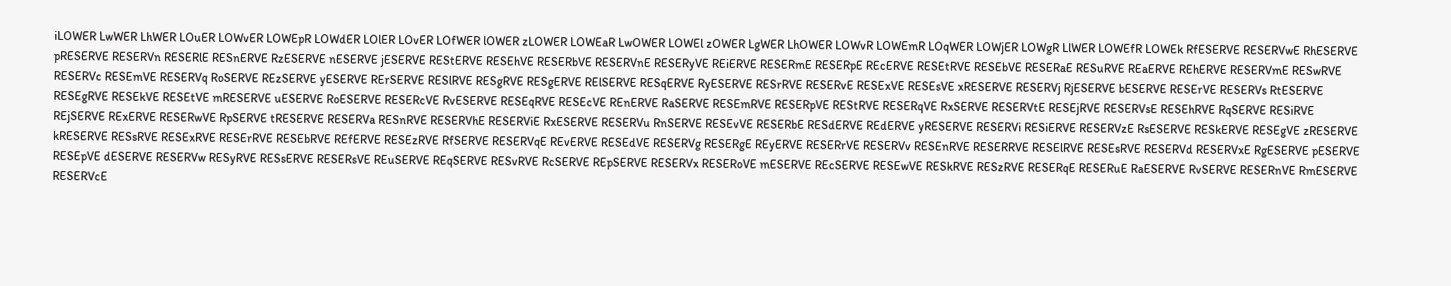iLOWER LwWER LhWER LOuER LOWvER LOWEpR LOWdER LOlER LOvER LOfWER lOWER zLOWER LOWEaR LwOWER LOWEl zOWER LgWER LhOWER LOWvR LOWEmR LOqWER LOWjER LOWgR LlWER LOWEfR LOWEk RfESERVE RESERVwE RhESERVE pRESERVE RESERVn RESERlE RESnERVE RzESERVE nESERVE jESERVE REStERVE RESEhVE RESERbVE RESERVnE RESERyVE REiERVE RESERmE RESERpE REcERVE RESEtRVE RESEbVE RESERaE RESuRVE REaERVE REhERVE RESERVmE RESwRVE RESERVc RESEmVE RESERVq RoSERVE REzSERVE yESERVE RErSERVE RESlRVE RESgRVE RESgERVE RElSERVE RESqERVE RyESERVE RESrRVE RESERvE RESExVE RESEsVE xRESERVE RESERVj RjESERVE bESERVE RESErVE RESERVs RtESERVE RESEgRVE RESEkVE RESEtVE mRESERVE uESERVE RoESERVE RESERcVE RvESERVE RESEqRVE RESEcVE REnERVE RaSERVE RESEmRVE RESERpVE REStRVE RESERqVE RxSERVE RESERVtE RESEjRVE RESERVsE RESEhRVE RqSERVE RESiRVE REjSERVE RExERVE RESERwVE RpSERVE tRESERVE RESERVa RESnRVE RESERVhE RESERViE RxESERVE RESERVu RnSERVE RESEvVE RESERbE RESdERVE REdERVE yRESERVE RESERVi RESiERVE RESERVzE RsESERVE RESkERVE RESEgVE zRESERVE kRESERVE RESsRVE RESExRVE RESErRVE RESEbRVE REfERVE RESEzRVE RfSERVE RESERVqE REvERVE RESEdVE RESERVg RESERgE REyERVE RESERrVE RESERVv RESEnRVE RESERRVE RESElRVE RESEsRVE RESERVd RESERVxE RgESERVE pESERVE RESEpVE dESERVE RESERVw RESyRVE RESsERVE RESERsVE REuSERVE REqSERVE RESvRVE RcSERVE REpSERVE RESERVx RESERoVE mESERVE REcSERVE RESEwVE RESkRVE RESzRVE RESERqE RESERuE RaESERVE RvSERVE RESERnVE RmESERVE RESERVcE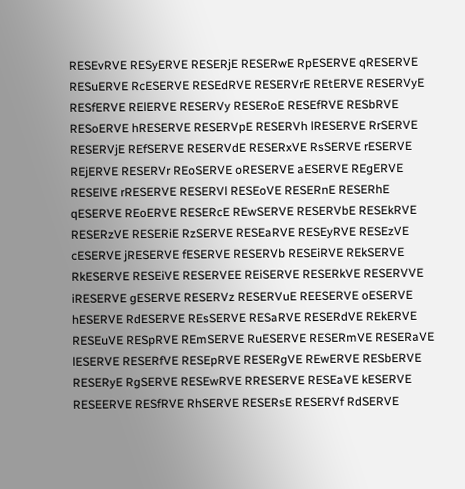RESEvRVE RESyERVE RESERjE RESERwE RpESERVE qRESERVE RESuERVE RcESERVE RESEdRVE RESERVrE REtERVE RESERVyE RESfERVE RElERVE RESERVy RESERoE RESEfRVE RESbRVE RESoERVE hRESERVE RESERVpE RESERVh lRESERVE RrSERVE RESERVjE REfSERVE RESERVdE RESERxVE RsSERVE rESERVE REjERVE RESERVr REoSERVE oRESERVE aESERVE REgERVE RESElVE rRESERVE RESERVl RESEoVE RESERnE RESERhE qESERVE REoERVE RESERcE REwSERVE RESERVbE RESEkRVE RESERzVE RESERiE RzSERVE RESEaRVE RESEyRVE RESEzVE cESERVE jRESERVE fESERVE RESERVb RESEiRVE REkSERVE RkESERVE RESEiVE RESERVEE REiSERVE RESERkVE RESERVVE iRESERVE gESERVE RESERVz RESERVuE REESERVE oESERVE hESERVE RdESERVE REsSERVE RESaRVE RESERdVE REkERVE RESEuVE RESpRVE REmSERVE RuESERVE RESERmVE RESERaVE lESERVE RESERfVE RESEpRVE RESERgVE REwERVE RESbERVE RESERyE RgSERVE RESEwRVE RRESERVE RESEaVE kESERVE RESEERVE RESfRVE RhSERVE RESERsE RESERVf RdSERVE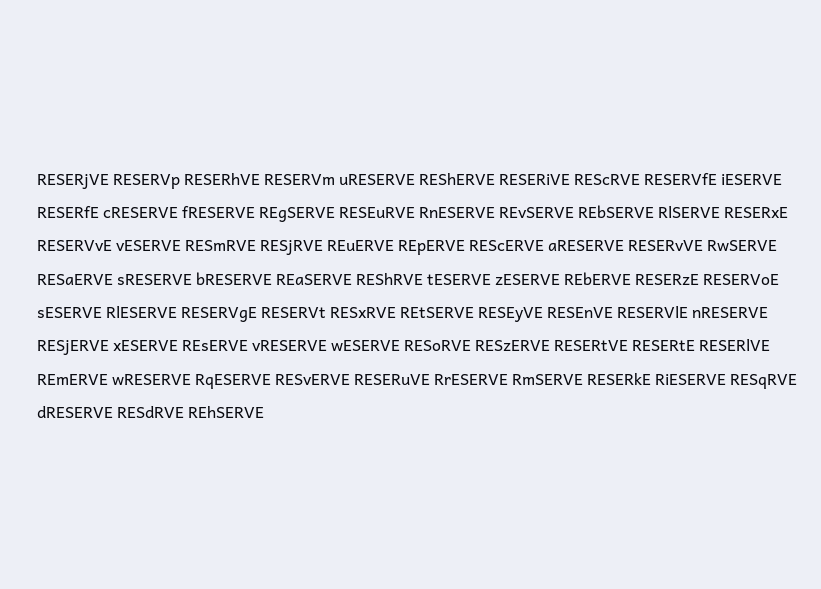RESERjVE RESERVp RESERhVE RESERVm uRESERVE REShERVE RESERiVE REScRVE RESERVfE iESERVE RESERfE cRESERVE fRESERVE REgSERVE RESEuRVE RnESERVE REvSERVE REbSERVE RlSERVE RESERxE RESERVvE vESERVE RESmRVE RESjRVE REuERVE REpERVE REScERVE aRESERVE RESERvVE RwSERVE RESaERVE sRESERVE bRESERVE REaSERVE REShRVE tESERVE zESERVE REbERVE RESERzE RESERVoE sESERVE RlESERVE RESERVgE RESERVt RESxRVE REtSERVE RESEyVE RESEnVE RESERVlE nRESERVE RESjERVE xESERVE REsERVE vRESERVE wESERVE RESoRVE RESzERVE RESERtVE RESERtE RESERlVE REmERVE wRESERVE RqESERVE RESvERVE RESERuVE RrESERVE RmSERVE RESERkE RiESERVE RESqRVE dRESERVE RESdRVE REhSERVE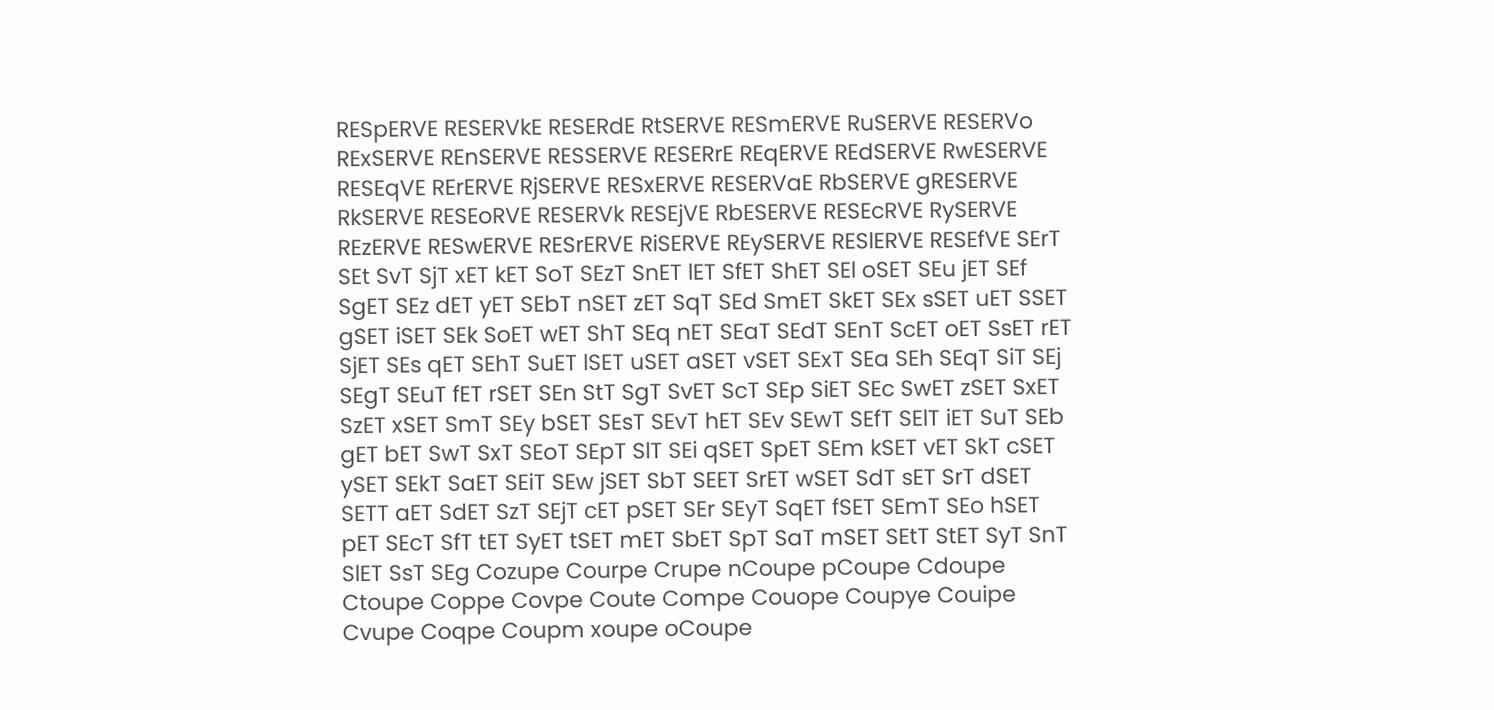RESpERVE RESERVkE RESERdE RtSERVE RESmERVE RuSERVE RESERVo RExSERVE REnSERVE RESSERVE RESERrE REqERVE REdSERVE RwESERVE RESEqVE RErERVE RjSERVE RESxERVE RESERVaE RbSERVE gRESERVE RkSERVE RESEoRVE RESERVk RESEjVE RbESERVE RESEcRVE RySERVE REzERVE RESwERVE RESrERVE RiSERVE REySERVE RESlERVE RESEfVE SErT SEt SvT SjT xET kET SoT SEzT SnET lET SfET ShET SEl oSET SEu jET SEf SgET SEz dET yET SEbT nSET zET SqT SEd SmET SkET SEx sSET uET SSET gSET iSET SEk SoET wET ShT SEq nET SEaT SEdT SEnT ScET oET SsET rET SjET SEs qET SEhT SuET lSET uSET aSET vSET SExT SEa SEh SEqT SiT SEj SEgT SEuT fET rSET SEn StT SgT SvET ScT SEp SiET SEc SwET zSET SxET SzET xSET SmT SEy bSET SEsT SEvT hET SEv SEwT SEfT SElT iET SuT SEb gET bET SwT SxT SEoT SEpT SlT SEi qSET SpET SEm kSET vET SkT cSET ySET SEkT SaET SEiT SEw jSET SbT SEET SrET wSET SdT sET SrT dSET SETT aET SdET SzT SEjT cET pSET SEr SEyT SqET fSET SEmT SEo hSET pET SEcT SfT tET SyET tSET mET SbET SpT SaT mSET SEtT StET SyT SnT SlET SsT SEg Cozupe Courpe Crupe nCoupe pCoupe Cdoupe Ctoupe Coppe Covpe Coute Compe Couope Coupye Couipe Cvupe Coqpe Coupm xoupe oCoupe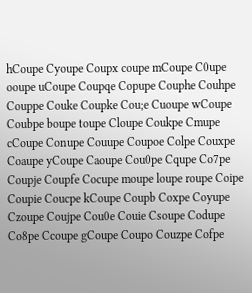hCoupe Cyoupe Coupx coupe mCoupe C0upe ooupe uCoupe Coupqe Copupe Couphe Couhpe Couppe Couke Coupke Cou;e Cuoupe wCoupe Coubpe boupe toupe Cloupe Coukpe Cmupe cCoupe Conupe Couupe Coupoe Colpe Couxpe Coaupe yCoupe Caoupe Cou0pe Cqupe Co7pe Coupje Coupfe Cocupe moupe loupe roupe Coipe Coupie Coucpe kCoupe Coupb Coxpe Coyupe Czoupe Coujpe Cou0e Couie Csoupe Codupe Co8pe Ccoupe gCoupe Coupo Couzpe Cofpe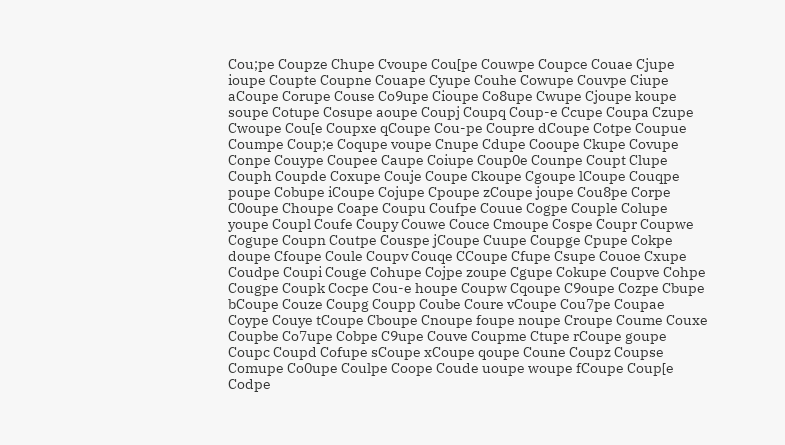Cou;pe Coupze Chupe Cvoupe Cou[pe Couwpe Coupce Couae Cjupe ioupe Coupte Coupne Couape Cyupe Couhe Cowupe Couvpe Ciupe aCoupe Corupe Couse Co9upe Cioupe Co8upe Cwupe Cjoupe koupe soupe Cotupe Cosupe aoupe Coupj Coupq Coup-e Ccupe Coupa Czupe Cwoupe Cou[e Coupxe qCoupe Cou-pe Coupre dCoupe Cotpe Coupue Coumpe Coup;e Coqupe voupe Cnupe Cdupe Cooupe Ckupe Covupe Conpe Couype Coupee Caupe Coiupe Coup0e Counpe Coupt Clupe Couph Coupde Coxupe Couje Coupe Ckoupe Cgoupe lCoupe Couqpe poupe Cobupe iCoupe Cojupe Cpoupe zCoupe joupe Cou8pe Corpe C0oupe Choupe Coape Coupu Coufpe Couue Cogpe Couple Colupe youpe Coupl Coufe Coupy Couwe Couce Cmoupe Cospe Coupr Coupwe Cogupe Coupn Coutpe Couspe jCoupe Cuupe Coupge Cpupe Cokpe doupe Cfoupe Coule Coupv Couqe CCoupe Cfupe Csupe Couoe Cxupe Coudpe Coupi Couge Cohupe Cojpe zoupe Cgupe Cokupe Coupve Cohpe Cougpe Coupk Cocpe Cou-e houpe Coupw Cqoupe C9oupe Cozpe Cbupe bCoupe Couze Coupg Coupp Coube Coure vCoupe Cou7pe Coupae Coype Couye tCoupe Cboupe Cnoupe foupe noupe Croupe Coume Couxe Coupbe Co7upe Cobpe C9upe Couve Coupme Ctupe rCoupe goupe Coupc Coupd Cofupe sCoupe xCoupe qoupe Coune Coupz Coupse Comupe Co0upe Coulpe Coope Coude uoupe woupe fCoupe Coup[e Codpe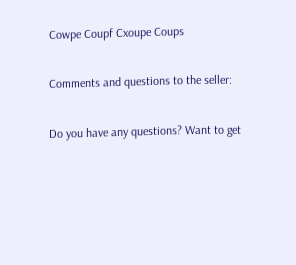Cowpe Coupf Cxoupe Coups

Comments and questions to the seller:

Do you have any questions? Want to get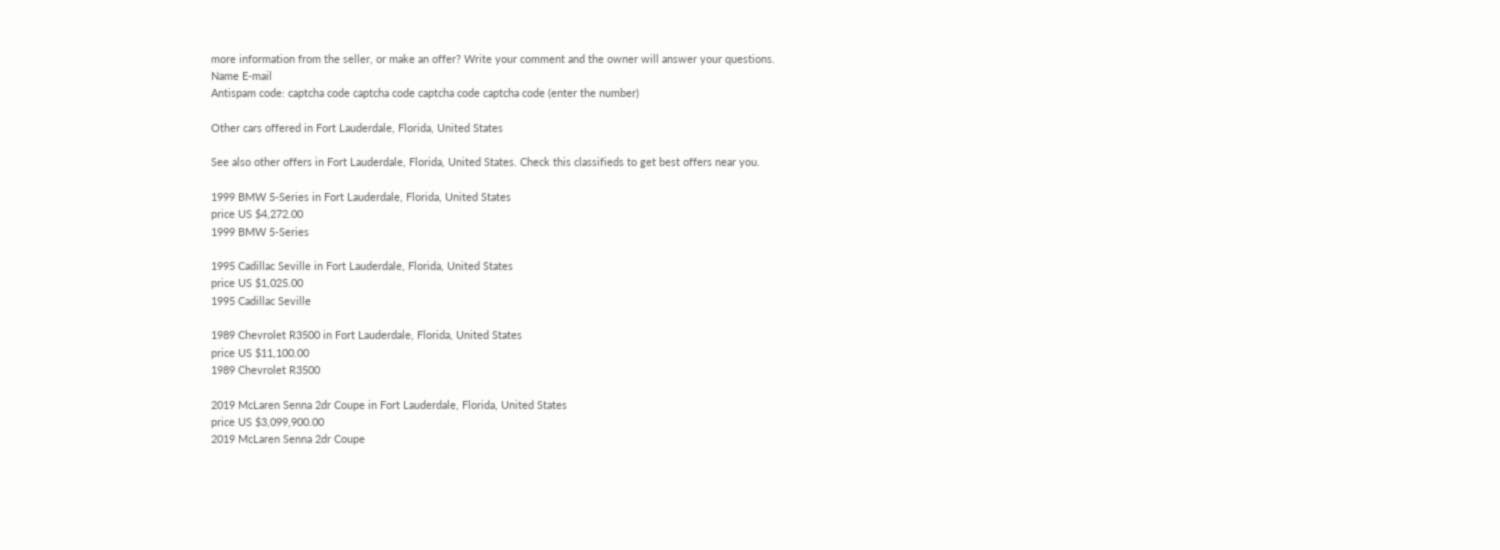more information from the seller, or make an offer? Write your comment and the owner will answer your questions.
Name E-mail
Antispam code: captcha code captcha code captcha code captcha code (enter the number)

Other cars offered in Fort Lauderdale, Florida, United States

See also other offers in Fort Lauderdale, Florida, United States. Check this classifieds to get best offers near you.

1999 BMW 5-Series in Fort Lauderdale, Florida, United States
price US $4,272.00
1999 BMW 5-Series

1995 Cadillac Seville in Fort Lauderdale, Florida, United States
price US $1,025.00
1995 Cadillac Seville

1989 Chevrolet R3500 in Fort Lauderdale, Florida, United States
price US $11,100.00
1989 Chevrolet R3500

2019 McLaren Senna 2dr Coupe in Fort Lauderdale, Florida, United States
price US $3,099,900.00
2019 McLaren Senna 2dr Coupe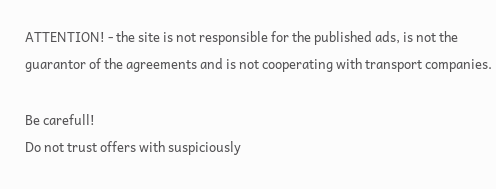ATTENTION! - the site is not responsible for the published ads, is not the guarantor of the agreements and is not cooperating with transport companies.

Be carefull!
Do not trust offers with suspiciously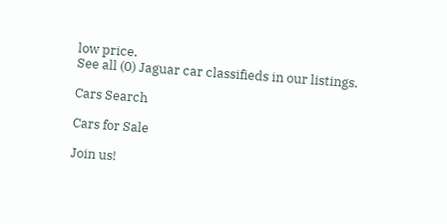low price.
See all (0) Jaguar car classifieds in our listings.

Cars Search

Cars for Sale

Join us!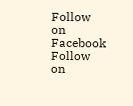Follow on Facebook Follow on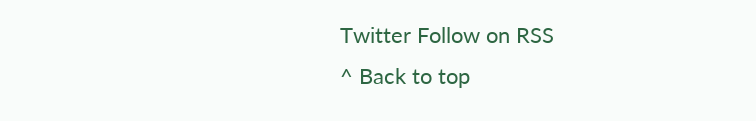Twitter Follow on RSS
^ Back to top